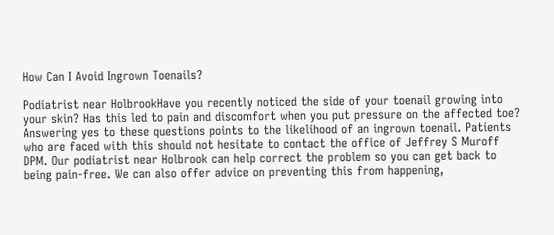How Can I Avoid Ingrown Toenails?

Podiatrist near HolbrookHave you recently noticed the side of your toenail growing into your skin? Has this led to pain and discomfort when you put pressure on the affected toe? Answering yes to these questions points to the likelihood of an ingrown toenail. Patients who are faced with this should not hesitate to contact the office of Jeffrey S Muroff DPM. Our podiatrist near Holbrook can help correct the problem so you can get back to being pain-free. We can also offer advice on preventing this from happening,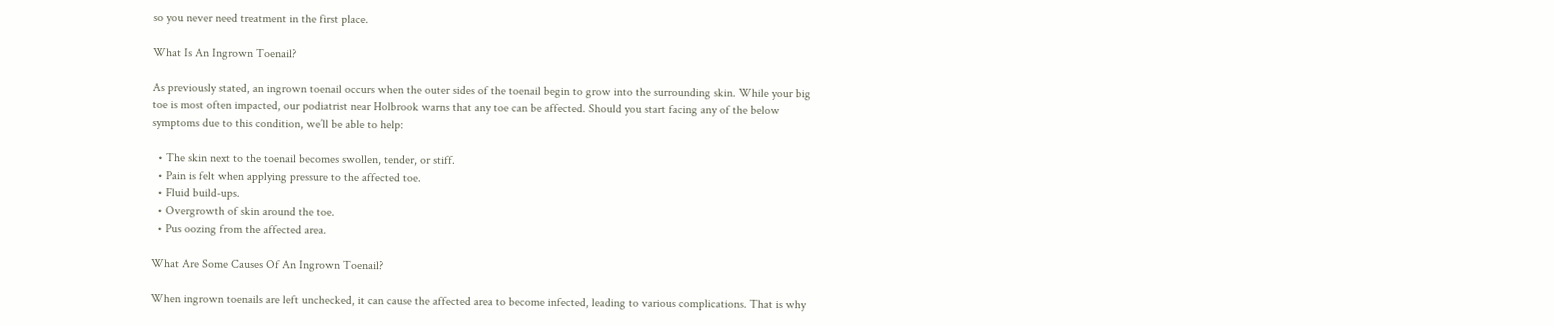so you never need treatment in the first place.

What Is An Ingrown Toenail?

As previously stated, an ingrown toenail occurs when the outer sides of the toenail begin to grow into the surrounding skin. While your big toe is most often impacted, our podiatrist near Holbrook warns that any toe can be affected. Should you start facing any of the below symptoms due to this condition, we’ll be able to help:

  • The skin next to the toenail becomes swollen, tender, or stiff.
  • Pain is felt when applying pressure to the affected toe.
  • Fluid build-ups.
  • Overgrowth of skin around the toe.
  • Pus oozing from the affected area.

What Are Some Causes Of An Ingrown Toenail?

When ingrown toenails are left unchecked, it can cause the affected area to become infected, leading to various complications. That is why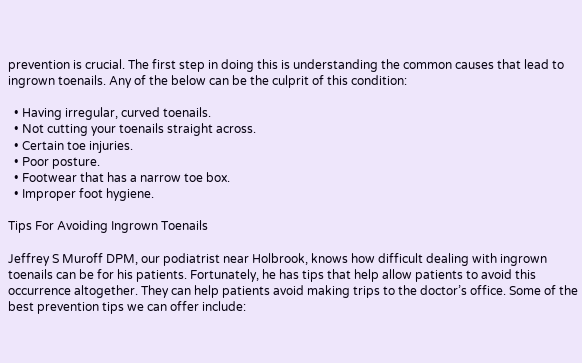prevention is crucial. The first step in doing this is understanding the common causes that lead to ingrown toenails. Any of the below can be the culprit of this condition:

  • Having irregular, curved toenails.
  • Not cutting your toenails straight across.
  • Certain toe injuries.
  • Poor posture.
  • Footwear that has a narrow toe box.
  • Improper foot hygiene.

Tips For Avoiding Ingrown Toenails

Jeffrey S Muroff DPM, our podiatrist near Holbrook, knows how difficult dealing with ingrown toenails can be for his patients. Fortunately, he has tips that help allow patients to avoid this occurrence altogether. They can help patients avoid making trips to the doctor’s office. Some of the best prevention tips we can offer include: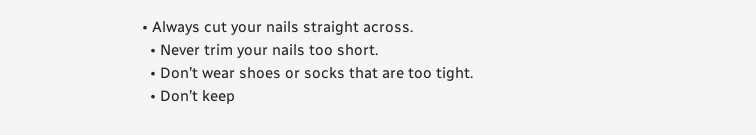• Always cut your nails straight across.
  • Never trim your nails too short.
  • Don’t wear shoes or socks that are too tight.
  • Don’t keep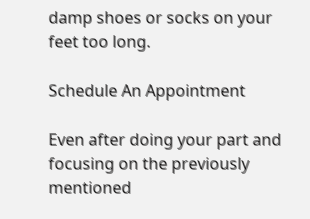damp shoes or socks on your feet too long.

Schedule An Appointment

Even after doing your part and focusing on the previously mentioned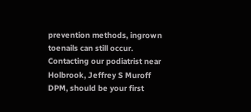prevention methods, ingrown toenails can still occur. Contacting our podiatrist near Holbrook, Jeffrey S Muroff DPM, should be your first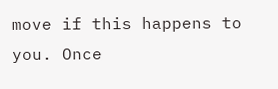move if this happens to you. Once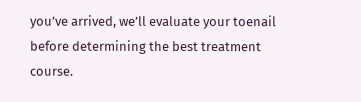you’ve arrived, we’ll evaluate your toenail before determining the best treatment course.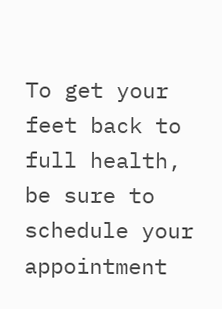To get your feet back to full health, be sure to schedule your appointment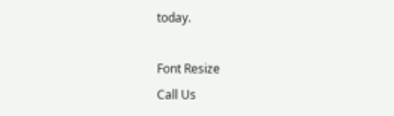today.

Font Resize
Call Us